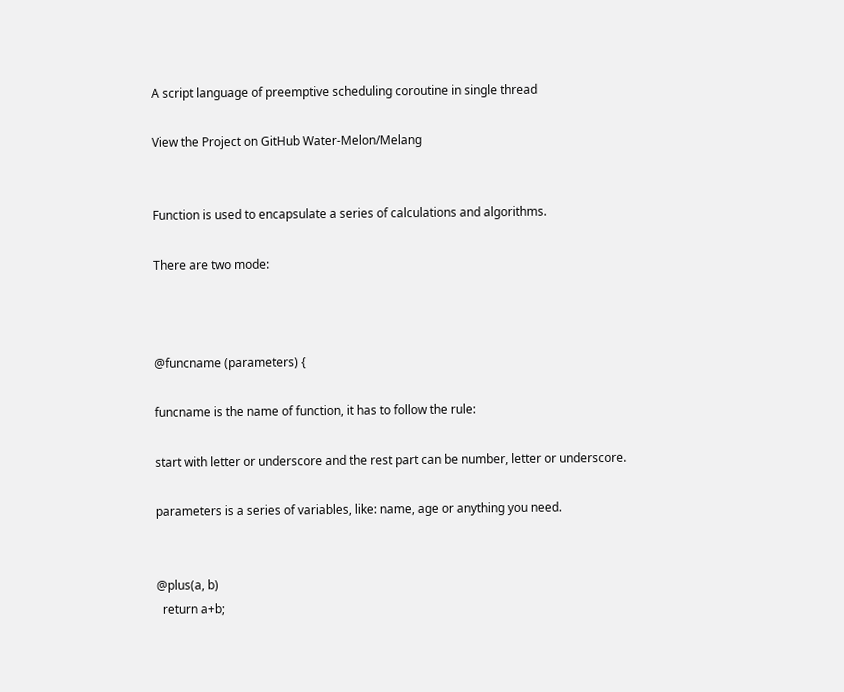A script language of preemptive scheduling coroutine in single thread

View the Project on GitHub Water-Melon/Melang


Function is used to encapsulate a series of calculations and algorithms.

There are two mode:



@funcname (parameters) {

funcname is the name of function, it has to follow the rule:

start with letter or underscore and the rest part can be number, letter or underscore.

parameters is a series of variables, like: name, age or anything you need.


@plus(a, b)
  return a+b;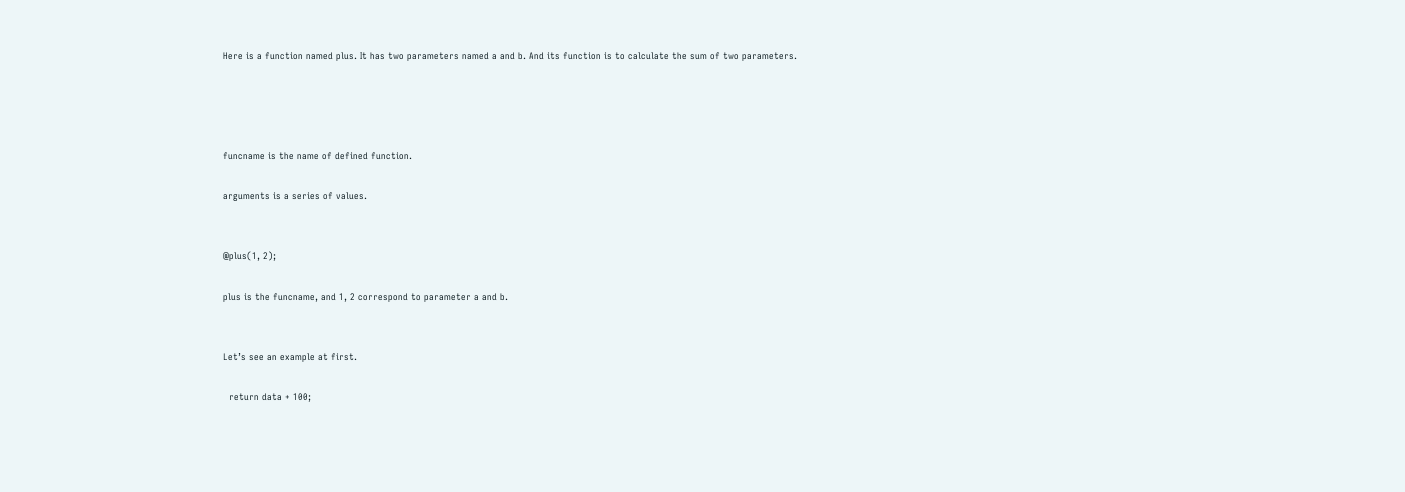Here is a function named plus. It has two parameters named a and b. And its function is to calculate the sum of two parameters.




funcname is the name of defined function.

arguments is a series of values.


@plus(1, 2);

plus is the funcname, and 1, 2 correspond to parameter a and b.


Let’s see an example at first.

  return data + 100;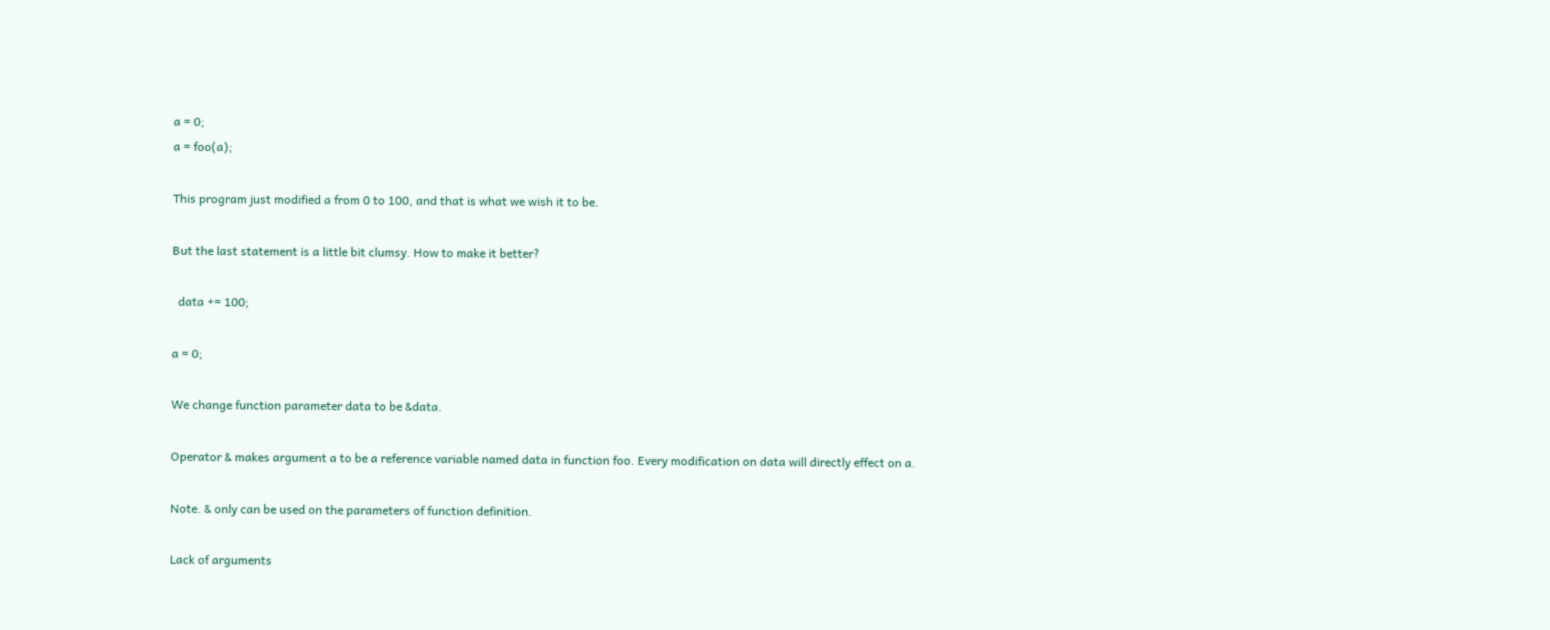a = 0;
a = foo(a);

This program just modified a from 0 to 100, and that is what we wish it to be.

But the last statement is a little bit clumsy. How to make it better?

  data += 100;

a = 0;

We change function parameter data to be &data.

Operator & makes argument a to be a reference variable named data in function foo. Every modification on data will directly effect on a.

Note. & only can be used on the parameters of function definition.

Lack of arguments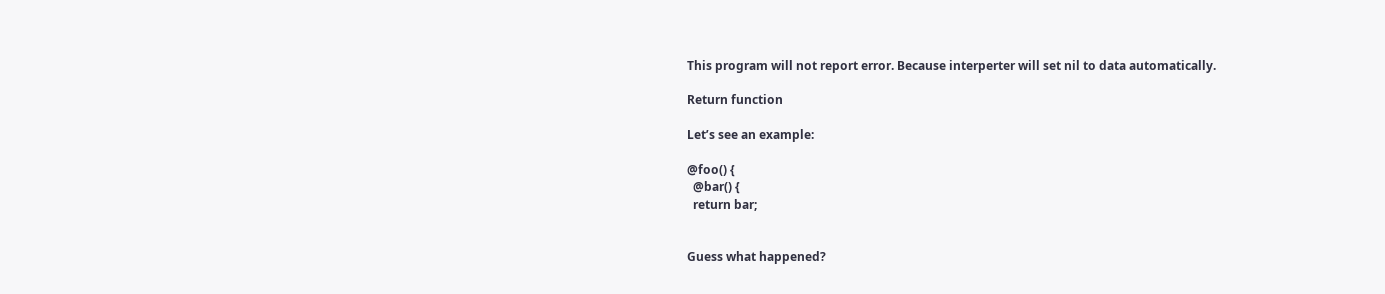This program will not report error. Because interperter will set nil to data automatically.

Return function

Let’s see an example:

@foo() {
  @bar() {
  return bar;


Guess what happened?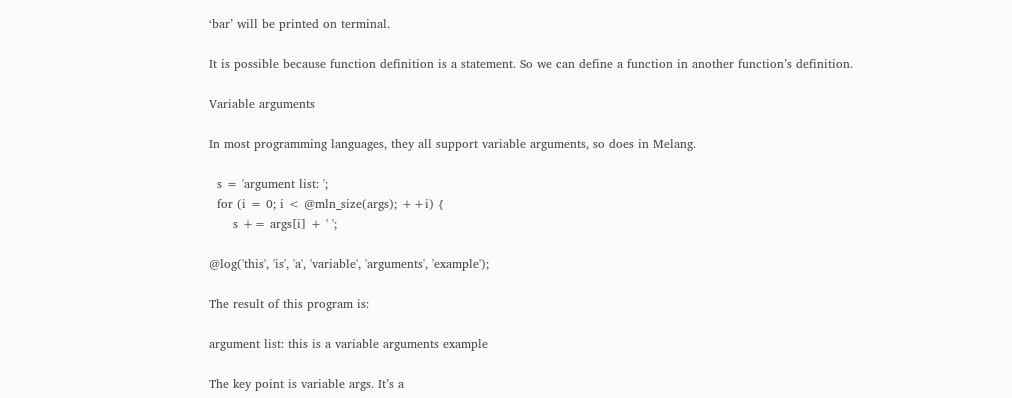‘bar’ will be printed on terminal.

It is possible because function definition is a statement. So we can define a function in another function’s definition.

Variable arguments

In most programming languages, they all support variable arguments, so does in Melang.

  s = 'argument list: ';
  for (i = 0; i < @mln_size(args); ++i) {
      s += args[i] + ' ';

@log('this', 'is', 'a', 'variable', 'arguments', 'example');

The result of this program is:

argument list: this is a variable arguments example

The key point is variable args. It’s a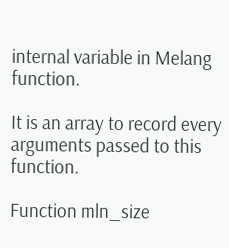internal variable in Melang function.

It is an array to record every arguments passed to this function.

Function mln_size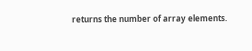returns the number of array elements.